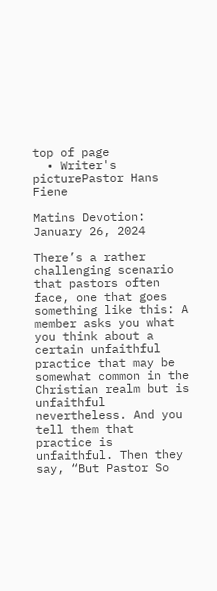top of page
  • Writer's picturePastor Hans Fiene

Matins Devotion: January 26, 2024

There’s a rather challenging scenario that pastors often face, one that goes something like this: A member asks you what you think about a certain unfaithful practice that may be somewhat common in the Christian realm but is unfaithful nevertheless. And you tell them that practice is unfaithful. Then they say, “But Pastor So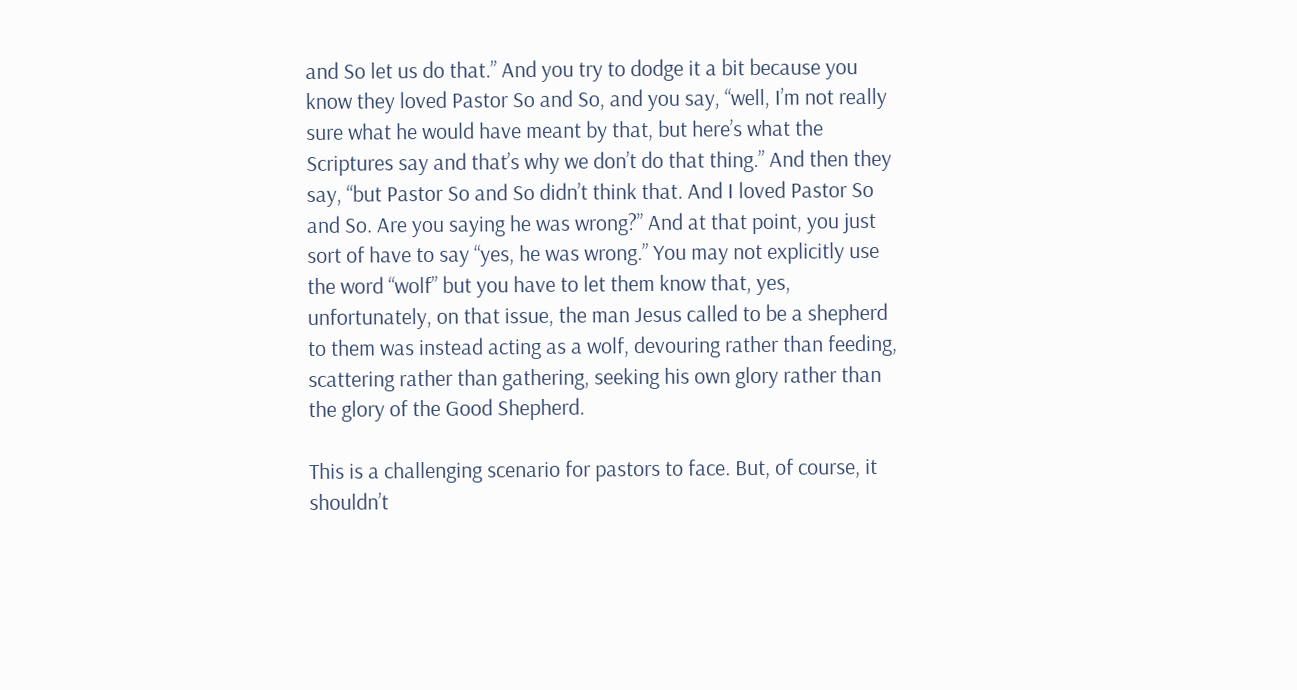and So let us do that.” And you try to dodge it a bit because you know they loved Pastor So and So, and you say, “well, I’m not really sure what he would have meant by that, but here’s what the Scriptures say and that’s why we don’t do that thing.” And then they say, “but Pastor So and So didn’t think that. And I loved Pastor So and So. Are you saying he was wrong?” And at that point, you just sort of have to say “yes, he was wrong.” You may not explicitly use the word “wolf” but you have to let them know that, yes, unfortunately, on that issue, the man Jesus called to be a shepherd to them was instead acting as a wolf, devouring rather than feeding, scattering rather than gathering, seeking his own glory rather than the glory of the Good Shepherd.

This is a challenging scenario for pastors to face. But, of course, it shouldn’t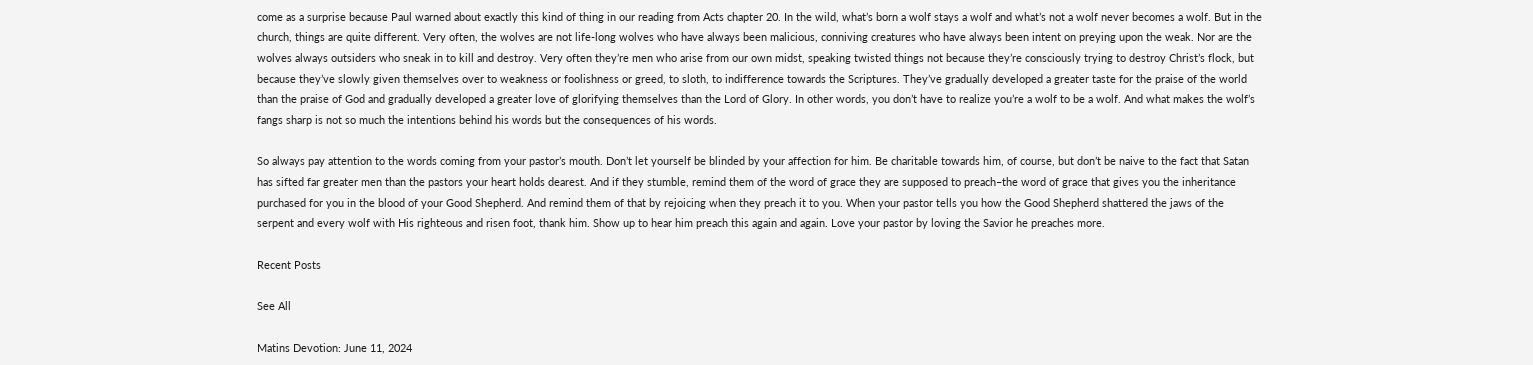come as a surprise because Paul warned about exactly this kind of thing in our reading from Acts chapter 20. In the wild, what’s born a wolf stays a wolf and what’s not a wolf never becomes a wolf. But in the church, things are quite different. Very often, the wolves are not life-long wolves who have always been malicious, conniving creatures who have always been intent on preying upon the weak. Nor are the wolves always outsiders who sneak in to kill and destroy. Very often they’re men who arise from our own midst, speaking twisted things not because they’re consciously trying to destroy Christ’s flock, but because they’ve slowly given themselves over to weakness or foolishness or greed, to sloth, to indifference towards the Scriptures. They’ve gradually developed a greater taste for the praise of the world than the praise of God and gradually developed a greater love of glorifying themselves than the Lord of Glory. In other words, you don’t have to realize you’re a wolf to be a wolf. And what makes the wolf’s fangs sharp is not so much the intentions behind his words but the consequences of his words.

So always pay attention to the words coming from your pastor’s mouth. Don’t let yourself be blinded by your affection for him. Be charitable towards him, of course, but don’t be naive to the fact that Satan has sifted far greater men than the pastors your heart holds dearest. And if they stumble, remind them of the word of grace they are supposed to preach–the word of grace that gives you the inheritance purchased for you in the blood of your Good Shepherd. And remind them of that by rejoicing when they preach it to you. When your pastor tells you how the Good Shepherd shattered the jaws of the serpent and every wolf with His righteous and risen foot, thank him. Show up to hear him preach this again and again. Love your pastor by loving the Savior he preaches more.

Recent Posts

See All

Matins Devotion: June 11, 2024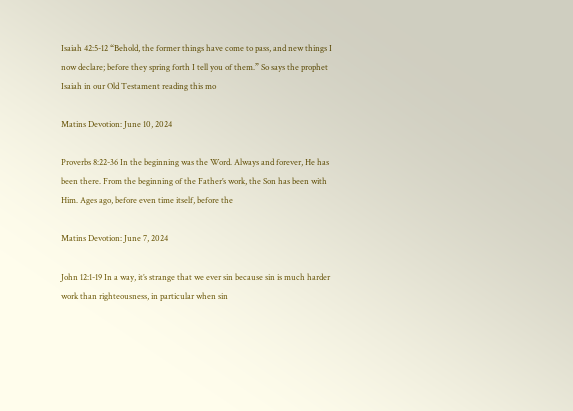Isaiah 42:5-12 “Behold, the former things have come to pass, and new things I now declare; before they spring forth I tell you of them.” So says the prophet Isaiah in our Old Testament reading this mo

Matins Devotion: June 10, 2024

Proverbs 8:22-36 In the beginning was the Word. Always and forever, He has been there. From the beginning of the Father’s work, the Son has been with Him. Ages ago, before even time itself, before the

Matins Devotion: June 7, 2024

John 12:1-19 In a way, it’s strange that we ever sin because sin is much harder work than righteousness, in particular when sin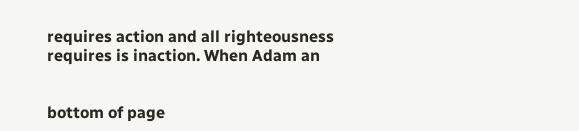requires action and all righteousness requires is inaction. When Adam an


bottom of page